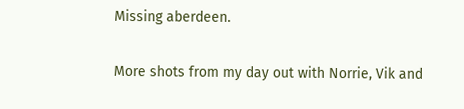Missing aberdeen.

More shots from my day out with Norrie, Vik and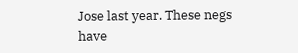Jose last year. These negs have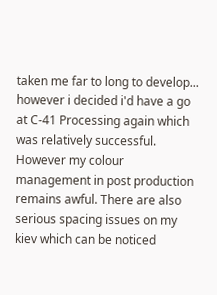taken me far to long to develop... however i decided i'd have a go at C-41 Processing again which was relatively successful. However my colour management in post production remains awful. There are also serious spacing issues on my kiev which can be noticed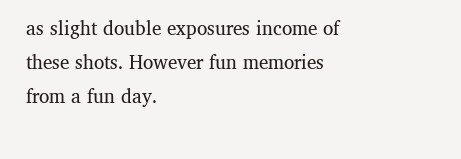as slight double exposures income of these shots. However fun memories from a fun day.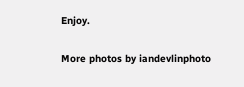Enjoy.

More photos by iandevlinphoto